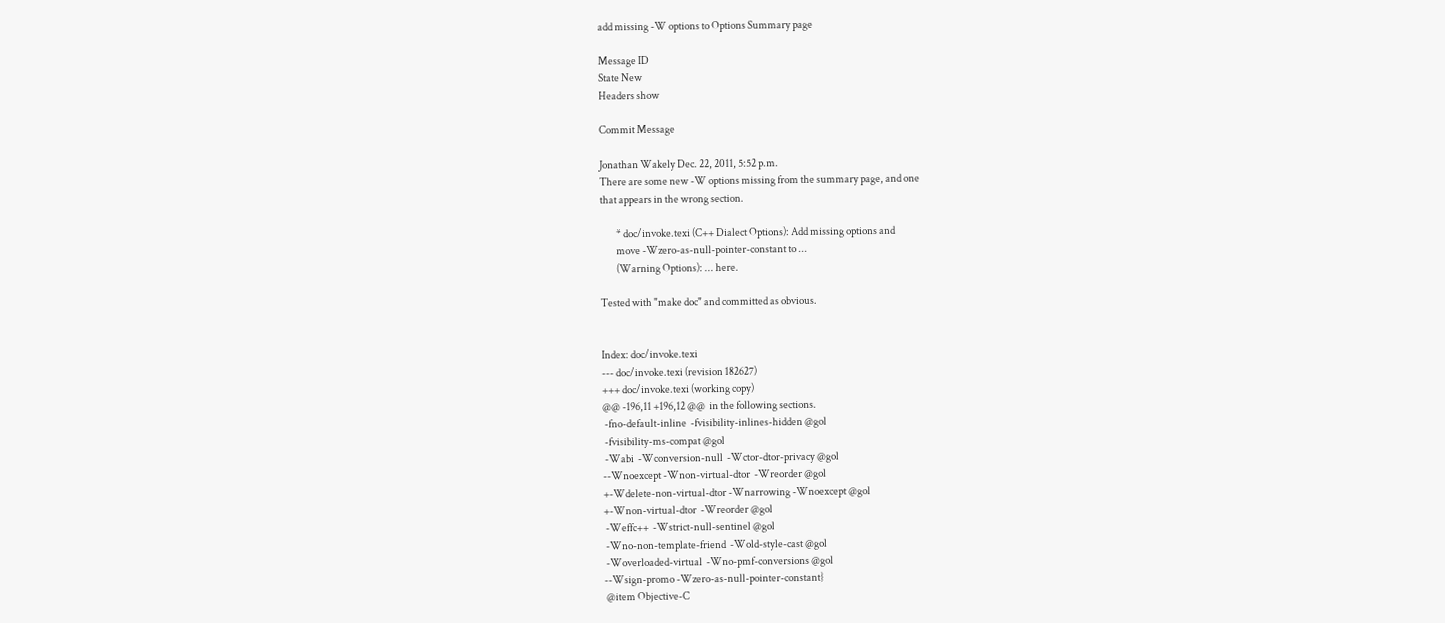add missing -W options to Options Summary page

Message ID
State New
Headers show

Commit Message

Jonathan Wakely Dec. 22, 2011, 5:52 p.m.
There are some new -W options missing from the summary page, and one
that appears in the wrong section.

        * doc/invoke.texi (C++ Dialect Options): Add missing options and
        move -Wzero-as-null-pointer-constant to ...
        (Warning Options): ... here.

Tested with "make doc" and committed as obvious.


Index: doc/invoke.texi
--- doc/invoke.texi (revision 182627)
+++ doc/invoke.texi (working copy)
@@ -196,11 +196,12 @@  in the following sections.
 -fno-default-inline  -fvisibility-inlines-hidden @gol
 -fvisibility-ms-compat @gol
 -Wabi  -Wconversion-null  -Wctor-dtor-privacy @gol
--Wnoexcept -Wnon-virtual-dtor  -Wreorder @gol
+-Wdelete-non-virtual-dtor -Wnarrowing -Wnoexcept @gol
+-Wnon-virtual-dtor  -Wreorder @gol
 -Weffc++  -Wstrict-null-sentinel @gol
 -Wno-non-template-friend  -Wold-style-cast @gol
 -Woverloaded-virtual  -Wno-pmf-conversions @gol
--Wsign-promo -Wzero-as-null-pointer-constant}
 @item Objective-C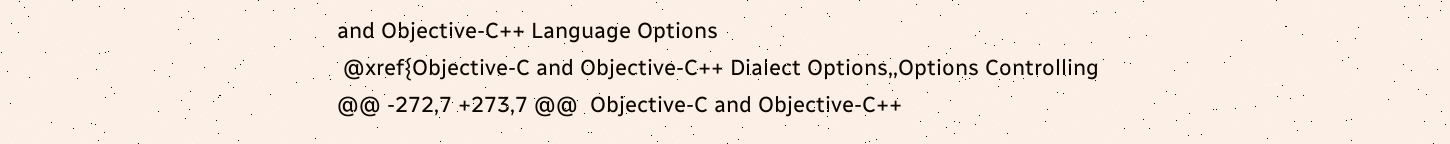and Objective-C++ Language Options
 @xref{Objective-C and Objective-C++ Dialect Options,,Options Controlling
@@ -272,7 +273,7 @@  Objective-C and Objective-C++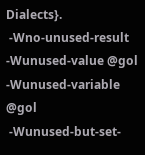Dialects}.
 -Wno-unused-result -Wunused-value @gol -Wunused-variable @gol
 -Wunused-but-set-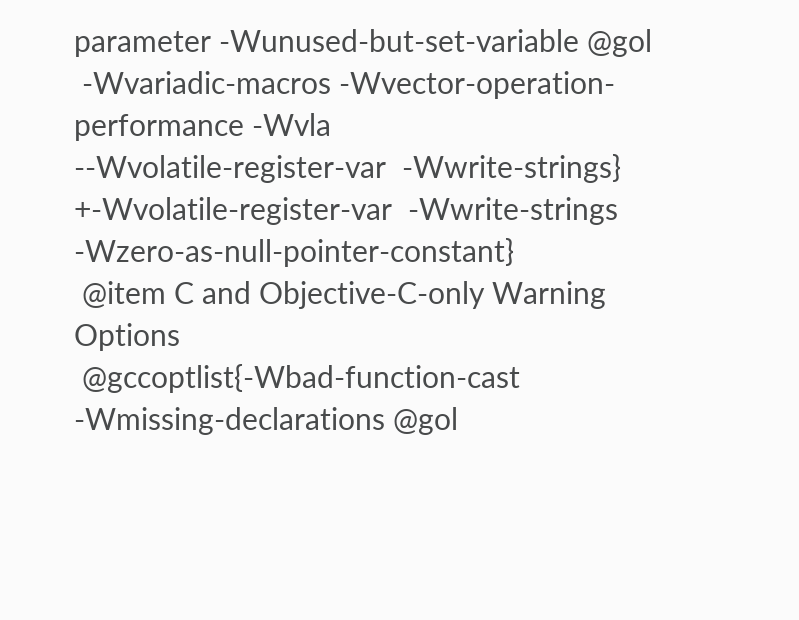parameter -Wunused-but-set-variable @gol
 -Wvariadic-macros -Wvector-operation-performance -Wvla
--Wvolatile-register-var  -Wwrite-strings}
+-Wvolatile-register-var  -Wwrite-strings -Wzero-as-null-pointer-constant}
 @item C and Objective-C-only Warning Options
 @gccoptlist{-Wbad-function-cast  -Wmissing-declarations @gol